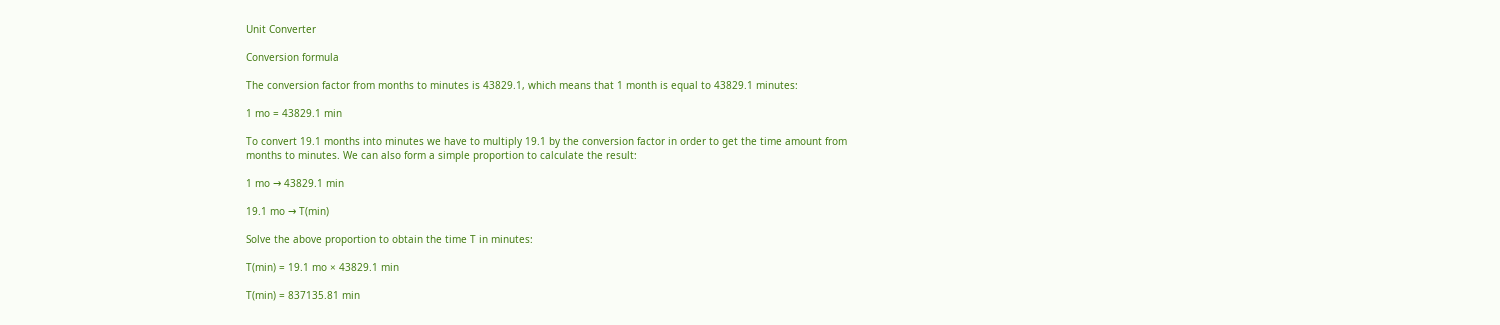Unit Converter

Conversion formula

The conversion factor from months to minutes is 43829.1, which means that 1 month is equal to 43829.1 minutes:

1 mo = 43829.1 min

To convert 19.1 months into minutes we have to multiply 19.1 by the conversion factor in order to get the time amount from months to minutes. We can also form a simple proportion to calculate the result:

1 mo → 43829.1 min

19.1 mo → T(min)

Solve the above proportion to obtain the time T in minutes:

T(min) = 19.1 mo × 43829.1 min

T(min) = 837135.81 min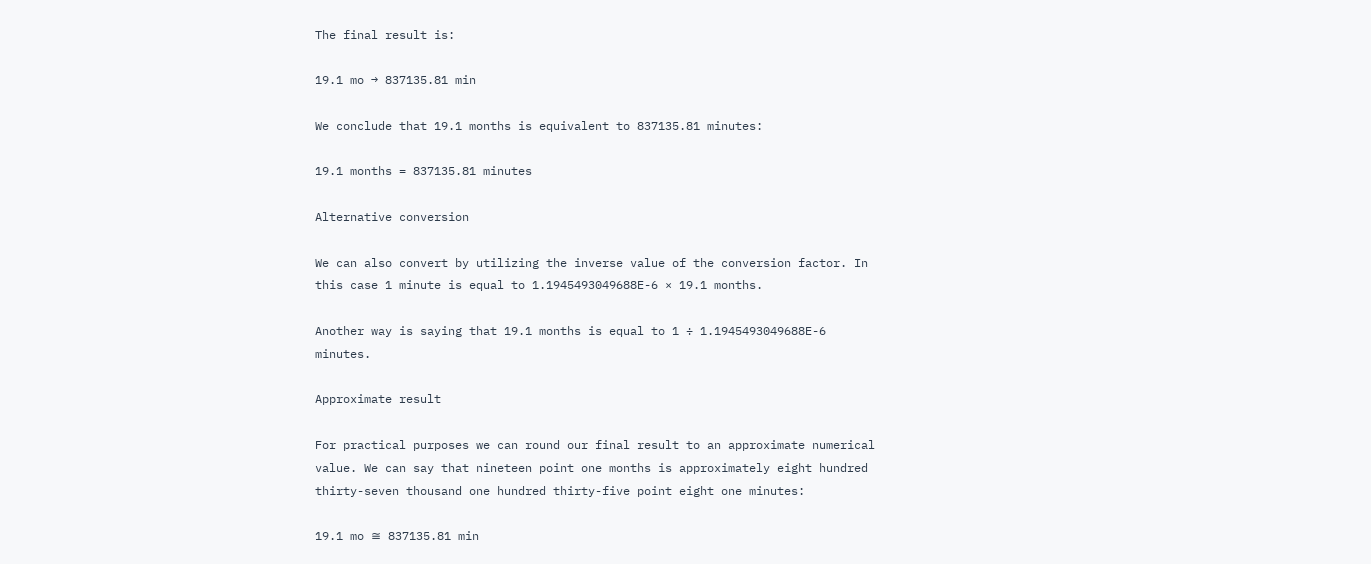The final result is:

19.1 mo → 837135.81 min

We conclude that 19.1 months is equivalent to 837135.81 minutes:

19.1 months = 837135.81 minutes

Alternative conversion

We can also convert by utilizing the inverse value of the conversion factor. In this case 1 minute is equal to 1.1945493049688E-6 × 19.1 months.

Another way is saying that 19.1 months is equal to 1 ÷ 1.1945493049688E-6 minutes.

Approximate result

For practical purposes we can round our final result to an approximate numerical value. We can say that nineteen point one months is approximately eight hundred thirty-seven thousand one hundred thirty-five point eight one minutes:

19.1 mo ≅ 837135.81 min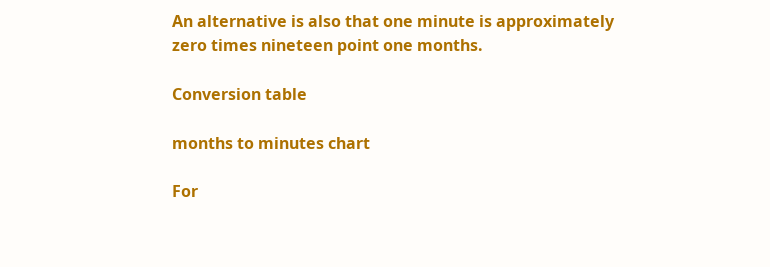An alternative is also that one minute is approximately zero times nineteen point one months.

Conversion table

months to minutes chart

For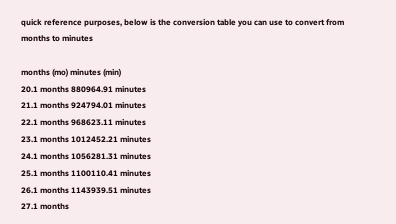quick reference purposes, below is the conversion table you can use to convert from months to minutes

months (mo) minutes (min)
20.1 months 880964.91 minutes
21.1 months 924794.01 minutes
22.1 months 968623.11 minutes
23.1 months 1012452.21 minutes
24.1 months 1056281.31 minutes
25.1 months 1100110.41 minutes
26.1 months 1143939.51 minutes
27.1 months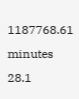1187768.61 minutes
28.1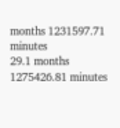months 1231597.71 minutes
29.1 months 1275426.81 minutes